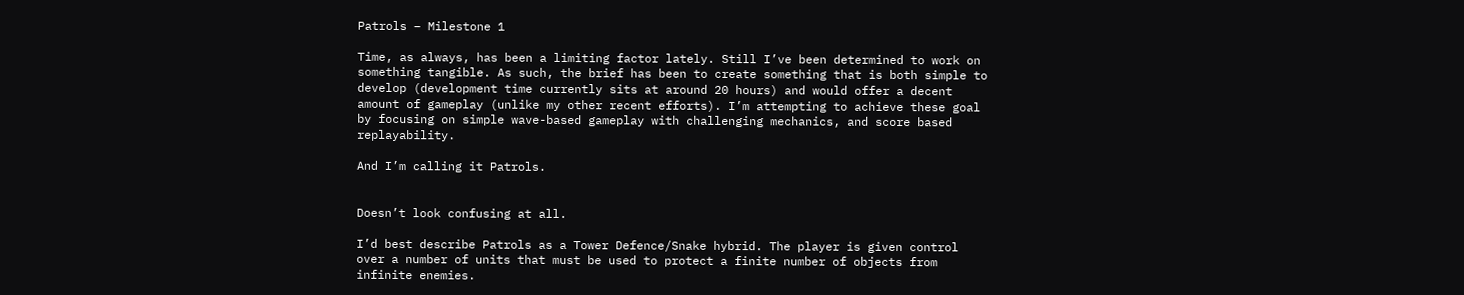Patrols – Milestone 1

Time, as always, has been a limiting factor lately. Still I’ve been determined to work on something tangible. As such, the brief has been to create something that is both simple to develop (development time currently sits at around 20 hours) and would offer a decent amount of gameplay (unlike my other recent efforts). I’m attempting to achieve these goal by focusing on simple wave-based gameplay with challenging mechanics, and score based replayability.

And I’m calling it Patrols.


Doesn’t look confusing at all.

I’d best describe Patrols as a Tower Defence/Snake hybrid. The player is given control over a number of units that must be used to protect a finite number of objects from infinite enemies.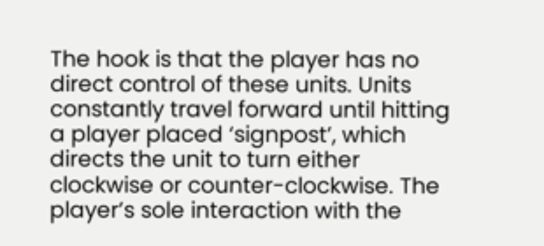The hook is that the player has no direct control of these units. Units constantly travel forward until hitting a player placed ‘signpost’, which directs the unit to turn either clockwise or counter-clockwise. The player’s sole interaction with the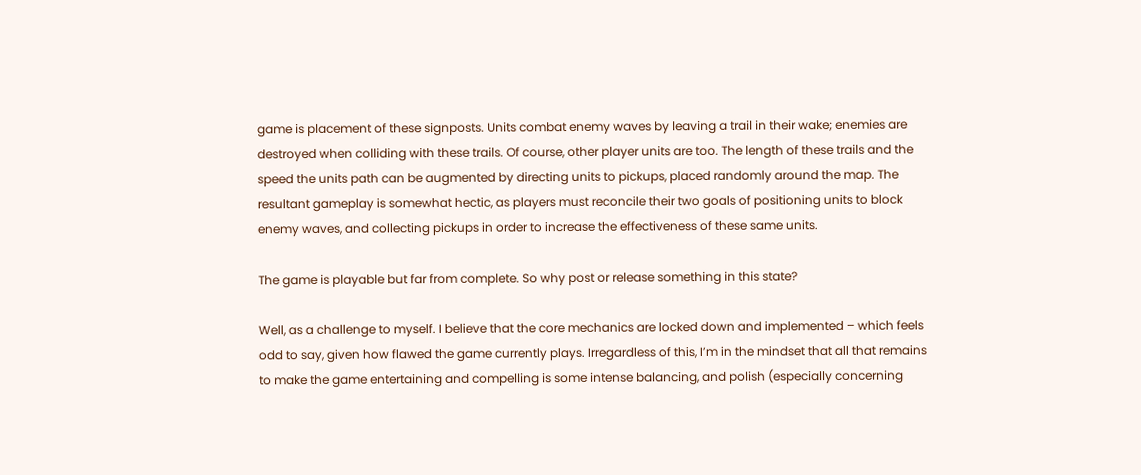game is placement of these signposts. Units combat enemy waves by leaving a trail in their wake; enemies are destroyed when colliding with these trails. Of course, other player units are too. The length of these trails and the speed the units path can be augmented by directing units to pickups, placed randomly around the map. The resultant gameplay is somewhat hectic, as players must reconcile their two goals of positioning units to block enemy waves, and collecting pickups in order to increase the effectiveness of these same units.

The game is playable but far from complete. So why post or release something in this state?

Well, as a challenge to myself. I believe that the core mechanics are locked down and implemented – which feels odd to say, given how flawed the game currently plays. Irregardless of this, I’m in the mindset that all that remains to make the game entertaining and compelling is some intense balancing, and polish (especially concerning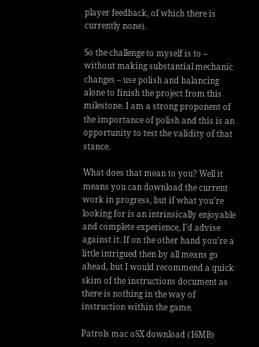player feedback, of which there is currently none).

So the challenge to myself is to – without making substantial mechanic changes – use polish and balancing alone to finish the project from this milestone. I am a strong proponent of the importance of polish and this is an opportunity to test the validity of that stance.

What does that mean to you? Well it means you can download the current work in progress, but if what you’re looking for is an intrinsically enjoyable and complete experience, I’d advise against it. If on the other hand you’re a little intrigued then by all means go ahead, but I would recommend a quick skim of the instructions document as there is nothing in the way of instruction within the game.

Patrols mac oSX download (16MB)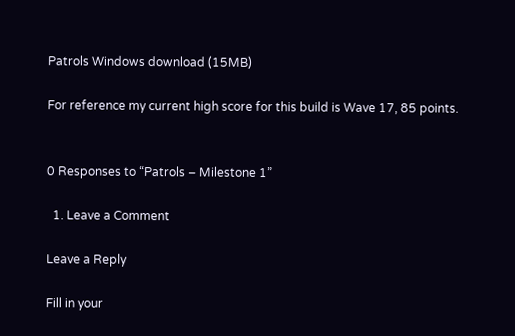Patrols Windows download (15MB)

For reference my current high score for this build is Wave 17, 85 points.


0 Responses to “Patrols – Milestone 1”

  1. Leave a Comment

Leave a Reply

Fill in your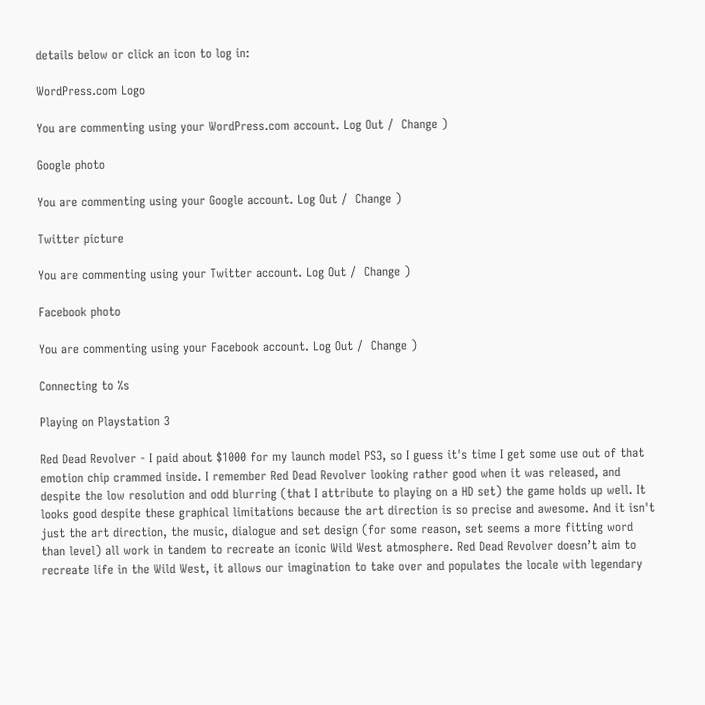details below or click an icon to log in:

WordPress.com Logo

You are commenting using your WordPress.com account. Log Out /  Change )

Google photo

You are commenting using your Google account. Log Out /  Change )

Twitter picture

You are commenting using your Twitter account. Log Out /  Change )

Facebook photo

You are commenting using your Facebook account. Log Out /  Change )

Connecting to %s

Playing on Playstation 3

Red Dead Revolver - I paid about $1000 for my launch model PS3, so I guess it's time I get some use out of that emotion chip crammed inside. I remember Red Dead Revolver looking rather good when it was released, and despite the low resolution and odd blurring (that I attribute to playing on a HD set) the game holds up well. It looks good despite these graphical limitations because the art direction is so precise and awesome. And it isn't just the art direction, the music, dialogue and set design (for some reason, set seems a more fitting word than level) all work in tandem to recreate an iconic Wild West atmosphere. Red Dead Revolver doesn’t aim to recreate life in the Wild West, it allows our imagination to take over and populates the locale with legendary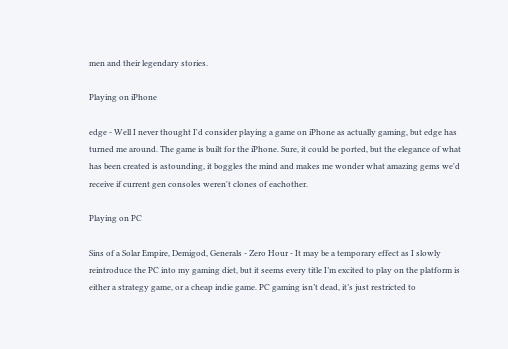men and their legendary stories.

Playing on iPhone

edge - Well I never thought I'd consider playing a game on iPhone as actually gaming, but edge has turned me around. The game is built for the iPhone. Sure, it could be ported, but the elegance of what has been created is astounding, it boggles the mind and makes me wonder what amazing gems we'd receive if current gen consoles weren't clones of eachother.

Playing on PC

Sins of a Solar Empire, Demigod, Generals - Zero Hour - It may be a temporary effect as I slowly reintroduce the PC into my gaming diet, but it seems every title I’m excited to play on the platform is either a strategy game, or a cheap indie game. PC gaming isn’t dead, it’s just restricted to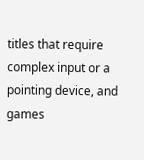titles that require complex input or a pointing device, and games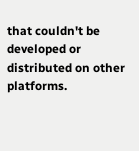that couldn't be developed or distributed on other platforms.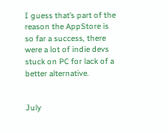I guess that’s part of the reason the AppStore is so far a success, there were a lot of indie devs stuck on PC for lack of a better alternative.


July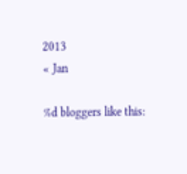2013
« Jan

%d bloggers like this: